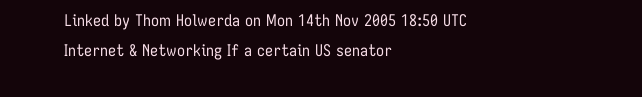Linked by Thom Holwerda on Mon 14th Nov 2005 18:50 UTC
Internet & Networking If a certain US senator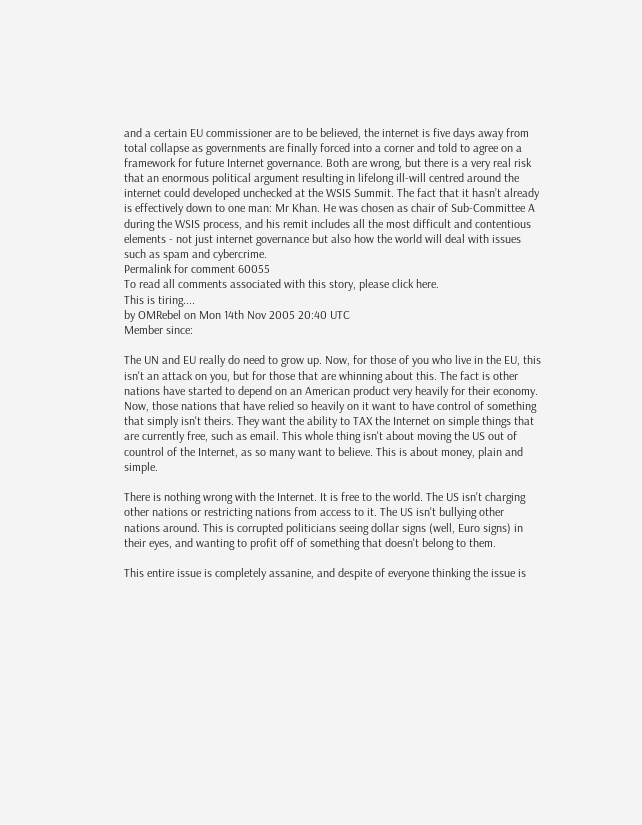and a certain EU commissioner are to be believed, the internet is five days away from total collapse as governments are finally forced into a corner and told to agree on a framework for future Internet governance. Both are wrong, but there is a very real risk that an enormous political argument resulting in lifelong ill-will centred around the internet could developed unchecked at the WSIS Summit. The fact that it hasn’t already is effectively down to one man: Mr Khan. He was chosen as chair of Sub-Committee A during the WSIS process, and his remit includes all the most difficult and contentious elements - not just internet governance but also how the world will deal with issues such as spam and cybercrime.
Permalink for comment 60055
To read all comments associated with this story, please click here.
This is tiring....
by OMRebel on Mon 14th Nov 2005 20:40 UTC
Member since:

The UN and EU really do need to grow up. Now, for those of you who live in the EU, this isn't an attack on you, but for those that are whinning about this. The fact is other nations have started to depend on an American product very heavily for their economy. Now, those nations that have relied so heavily on it want to have control of something that simply isn't theirs. They want the ability to TAX the Internet on simple things that are currently free, such as email. This whole thing isn't about moving the US out of countrol of the Internet, as so many want to believe. This is about money, plain and simple.

There is nothing wrong with the Internet. It is free to the world. The US isn't charging other nations or restricting nations from access to it. The US isn't bullying other nations around. This is corrupted politicians seeing dollar signs (well, Euro signs) in their eyes, and wanting to profit off of something that doesn't belong to them.

This entire issue is completely assanine, and despite of everyone thinking the issue is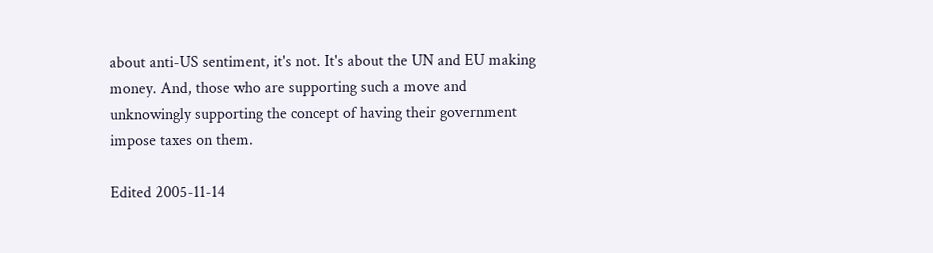about anti-US sentiment, it's not. It's about the UN and EU making money. And, those who are supporting such a move and unknowingly supporting the concept of having their government impose taxes on them.

Edited 2005-11-14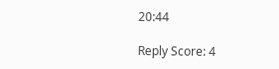20:44

Reply Score: 4